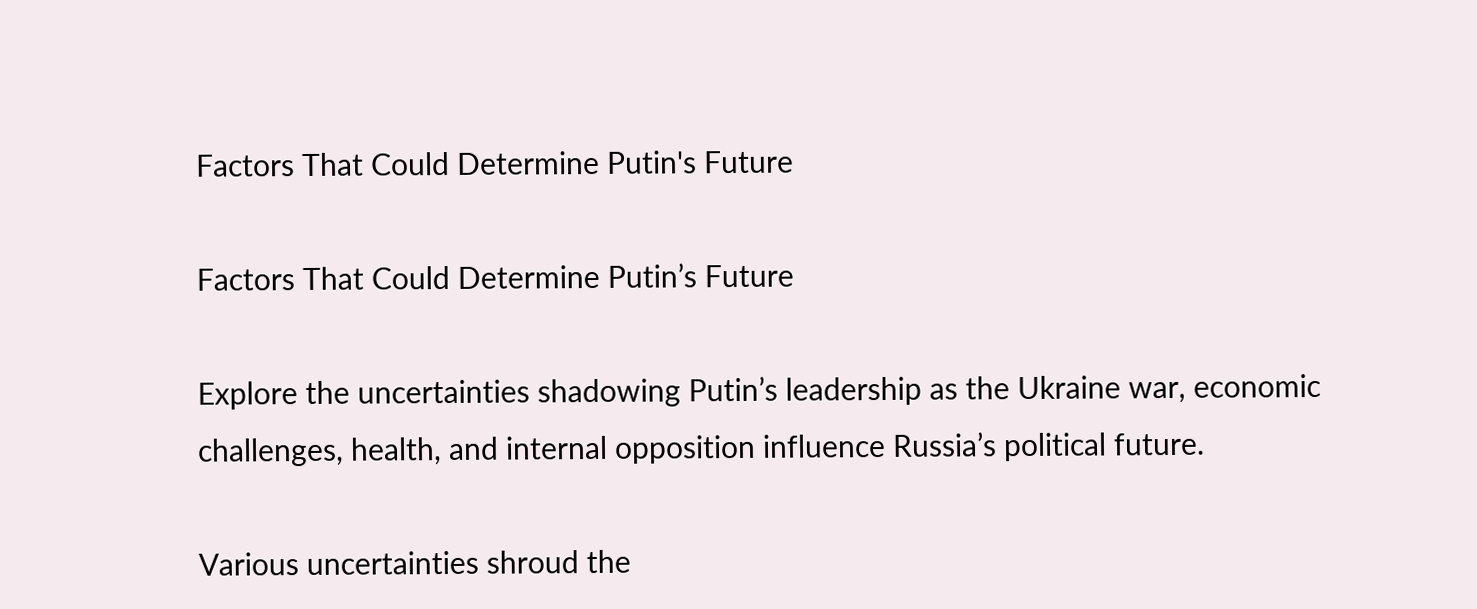Factors That Could Determine Putin's Future

Factors That Could Determine Putin’s Future

Explore the uncertainties shadowing Putin’s leadership as the Ukraine war, economic challenges, health, and internal opposition influence Russia’s political future.

Various uncertainties shroud the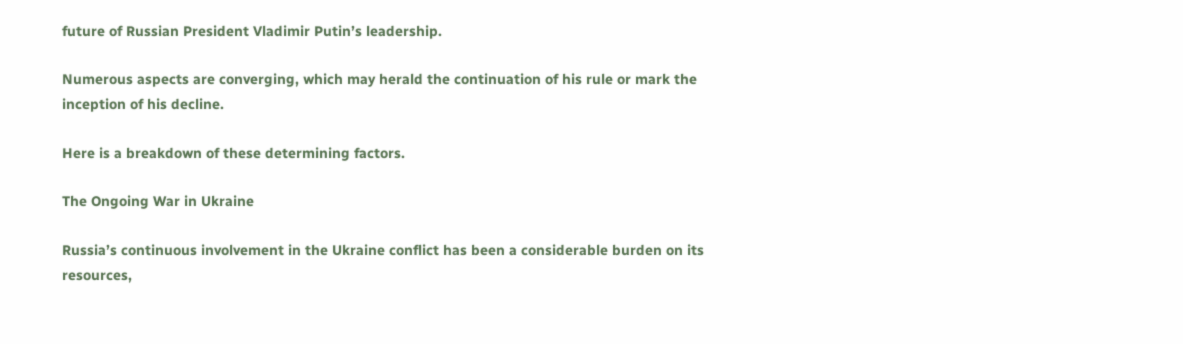future of Russian President Vladimir Putin’s leadership.

Numerous aspects are converging, which may herald the continuation of his rule or mark the inception of his decline.

Here is a breakdown of these determining factors.

The Ongoing War in Ukraine

Russia’s continuous involvement in the Ukraine conflict has been a considerable burden on its resources,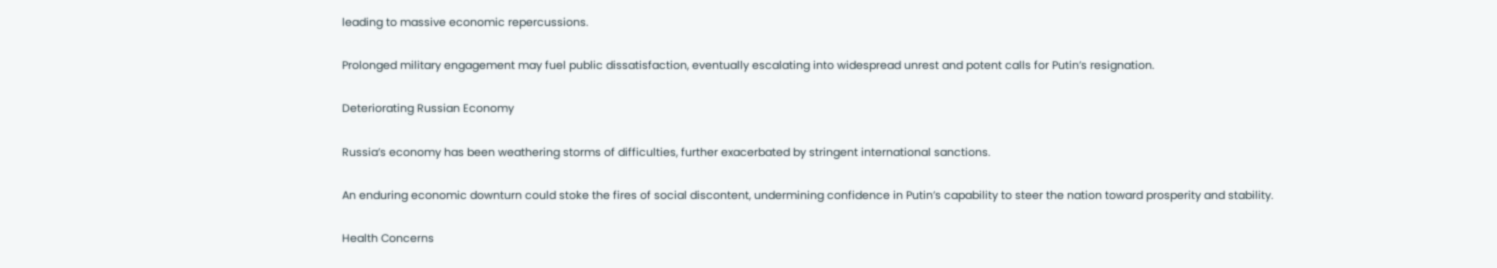leading to massive economic repercussions.

Prolonged military engagement may fuel public dissatisfaction, eventually escalating into widespread unrest and potent calls for Putin’s resignation.

Deteriorating Russian Economy

Russia’s economy has been weathering storms of difficulties, further exacerbated by stringent international sanctions.

An enduring economic downturn could stoke the fires of social discontent, undermining confidence in Putin’s capability to steer the nation toward prosperity and stability.

Health Concerns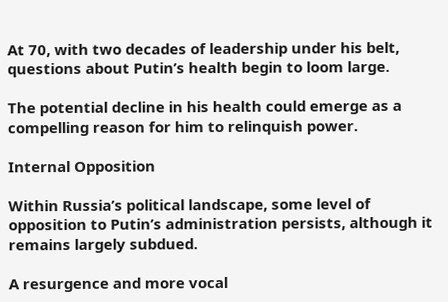At 70, with two decades of leadership under his belt, questions about Putin’s health begin to loom large.

The potential decline in his health could emerge as a compelling reason for him to relinquish power.

Internal Opposition

Within Russia’s political landscape, some level of opposition to Putin’s administration persists, although it remains largely subdued.

A resurgence and more vocal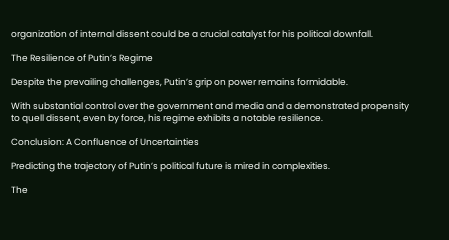organization of internal dissent could be a crucial catalyst for his political downfall.

The Resilience of Putin’s Regime

Despite the prevailing challenges, Putin’s grip on power remains formidable.

With substantial control over the government and media and a demonstrated propensity to quell dissent, even by force, his regime exhibits a notable resilience.

Conclusion: A Confluence of Uncertainties

Predicting the trajectory of Putin’s political future is mired in complexities.

The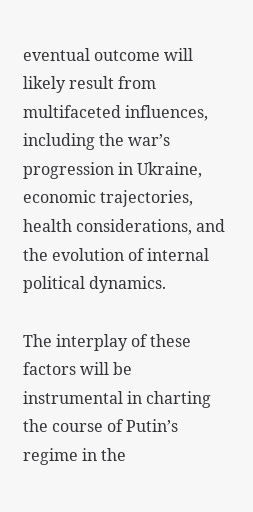eventual outcome will likely result from multifaceted influences, including the war’s progression in Ukraine, economic trajectories, health considerations, and the evolution of internal political dynamics.

The interplay of these factors will be instrumental in charting the course of Putin’s regime in the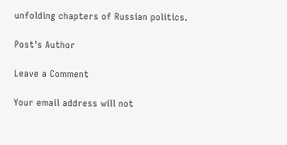unfolding chapters of Russian politics.

Post's Author

Leave a Comment

Your email address will not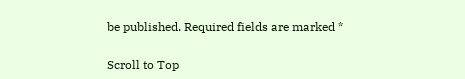be published. Required fields are marked *

Scroll to Top